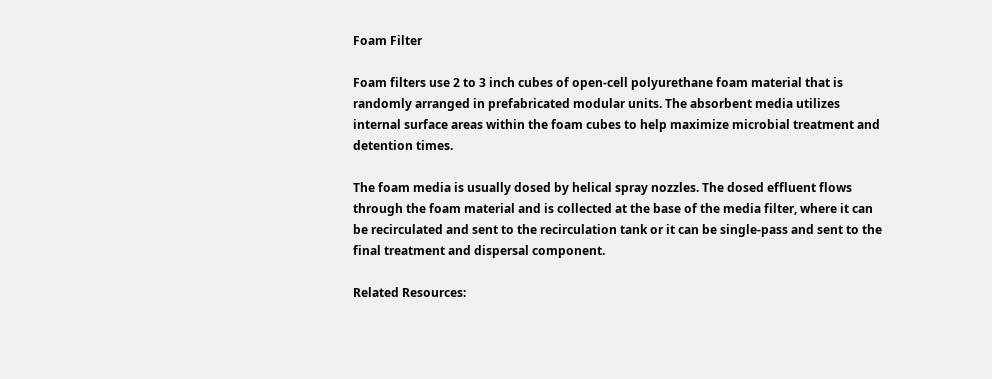Foam Filter

Foam filters use 2 to 3 inch cubes of open-cell polyurethane foam material that is randomly arranged in prefabricated modular units. The absorbent media utilizes internal surface areas within the foam cubes to help maximize microbial treatment and detention times.

The foam media is usually dosed by helical spray nozzles. The dosed effluent flows through the foam material and is collected at the base of the media filter, where it can be recirculated and sent to the recirculation tank or it can be single-pass and sent to the final treatment and dispersal component.

Related Resources: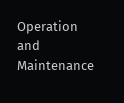Operation and Maintenance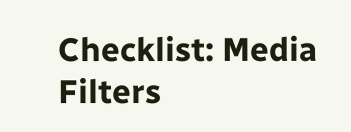Checklist: Media Filters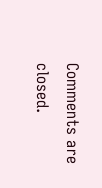Comments are closed.